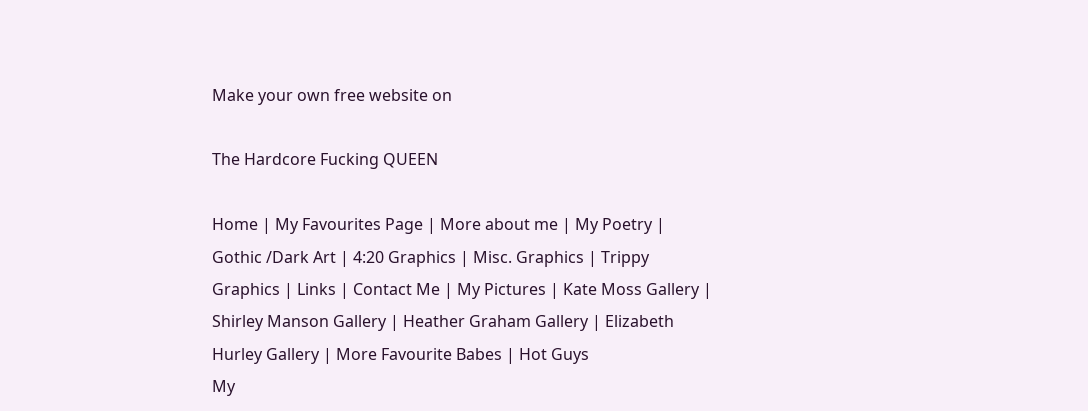Make your own free website on

The Hardcore Fucking QUEEN

Home | My Favourites Page | More about me | My Poetry | Gothic /Dark Art | 4:20 Graphics | Misc. Graphics | Trippy Graphics | Links | Contact Me | My Pictures | Kate Moss Gallery | Shirley Manson Gallery | Heather Graham Gallery | Elizabeth Hurley Gallery | More Favourite Babes | Hot Guys
My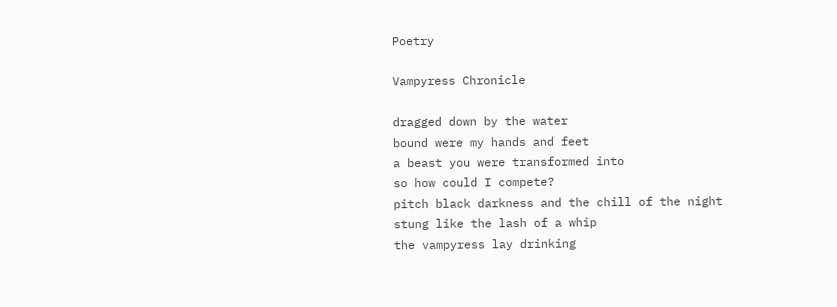Poetry

Vampyress Chronicle

dragged down by the water
bound were my hands and feet
a beast you were transformed into
so how could I compete?
pitch black darkness and the chill of the night
stung like the lash of a whip
the vampyress lay drinking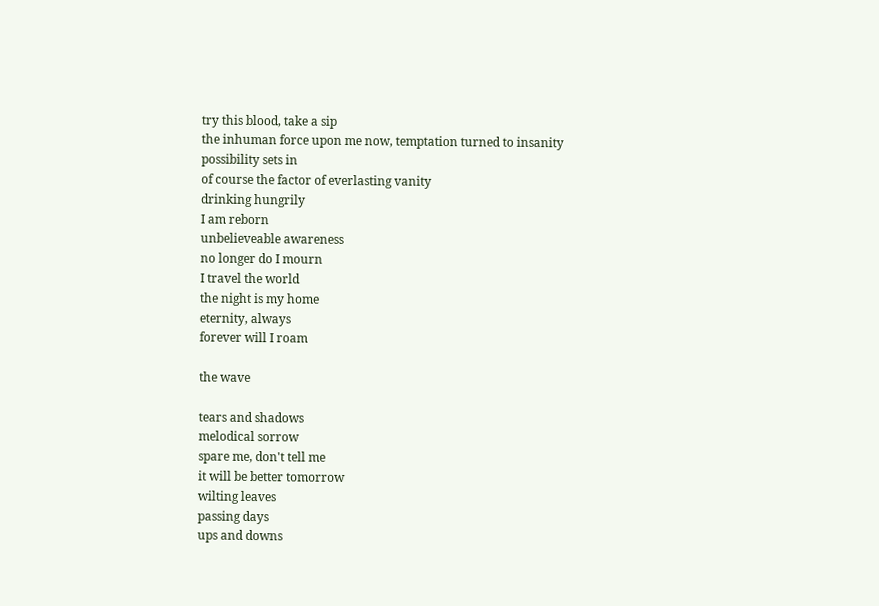try this blood, take a sip
the inhuman force upon me now, temptation turned to insanity
possibility sets in
of course the factor of everlasting vanity
drinking hungrily
I am reborn
unbelieveable awareness
no longer do I mourn
I travel the world
the night is my home
eternity, always
forever will I roam

the wave

tears and shadows
melodical sorrow
spare me, don't tell me
it will be better tomorrow
wilting leaves
passing days
ups and downs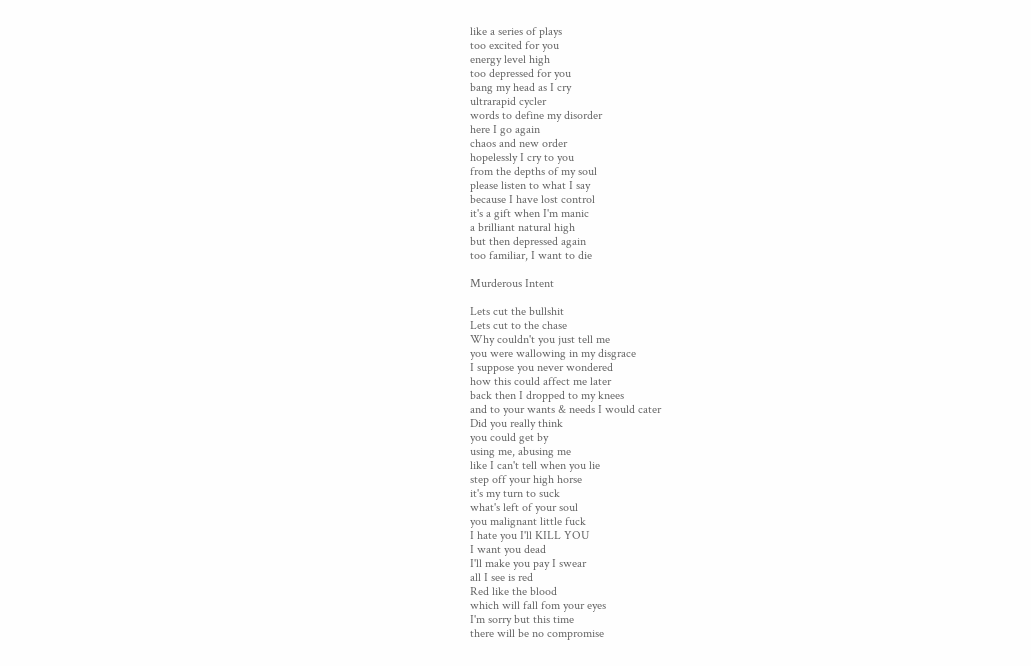like a series of plays
too excited for you
energy level high
too depressed for you
bang my head as I cry
ultrarapid cycler
words to define my disorder
here I go again
chaos and new order
hopelessly I cry to you
from the depths of my soul
please listen to what I say
because I have lost control
it's a gift when I'm manic
a brilliant natural high
but then depressed again
too familiar, I want to die

Murderous Intent

Lets cut the bullshit
Lets cut to the chase
Why couldn't you just tell me
you were wallowing in my disgrace
I suppose you never wondered
how this could affect me later
back then I dropped to my knees
and to your wants & needs I would cater
Did you really think
you could get by
using me, abusing me
like I can't tell when you lie
step off your high horse
it's my turn to suck
what's left of your soul
you malignant little fuck
I hate you I'll KILL YOU
I want you dead
I'll make you pay I swear
all I see is red
Red like the blood
which will fall fom your eyes
I'm sorry but this time
there will be no compromise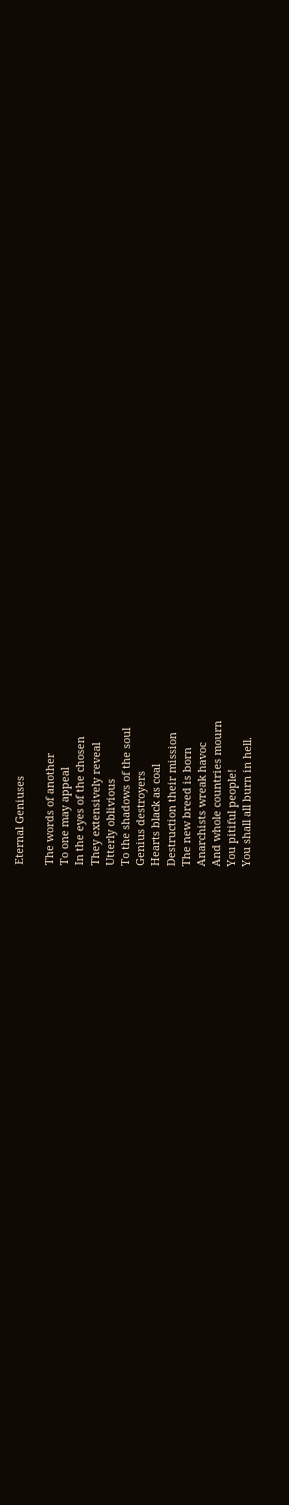Eternal Geniuses

The words of another
To one may appeal
In the eyes of the chosen
They extensively reveal
Utterly oblivious
To the shadows of the soul
Genius destroyers
Hearts black as coal
Destruction their mission
The new breed is born
Anarchists wreak havoc
And whole countries mourn
You pitiful people!
You shall all burn in hell.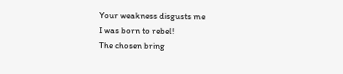Your weakness disgusts me
I was born to rebel!
The chosen bring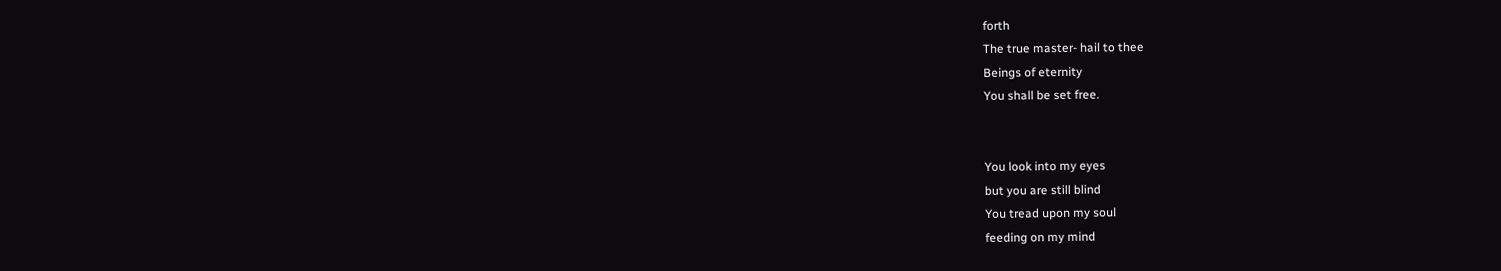forth
The true master- hail to thee
Beings of eternity
You shall be set free.


You look into my eyes
but you are still blind
You tread upon my soul
feeding on my mind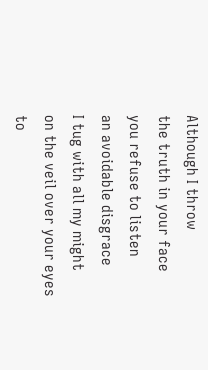Although I throw
the truth in your face
you refuse to listen
an avoidable disgrace
I tug with all my might
on the veil over your eyes
to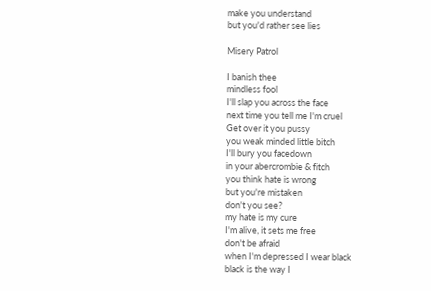make you understand
but you'd rather see lies

Misery Patrol

I banish thee
mindless fool
I'll slap you across the face
next time you tell me I'm cruel
Get over it you pussy
you weak minded little bitch
I'll bury you facedown
in your abercrombie & fitch
you think hate is wrong
but you're mistaken
don't you see?
my hate is my cure
I'm alive, it sets me free
don't be afraid
when I'm depressed I wear black
black is the way I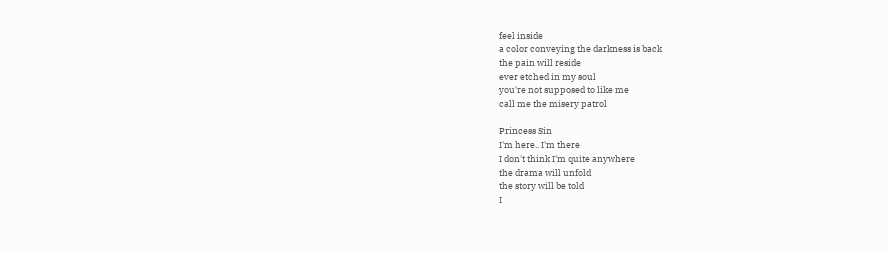feel inside
a color conveying the darkness is back
the pain will reside
ever etched in my soul
you're not supposed to like me
call me the misery patrol

Princess Sin
I'm here.. I'm there
I don't think I'm quite anywhere
the drama will unfold
the story will be told
I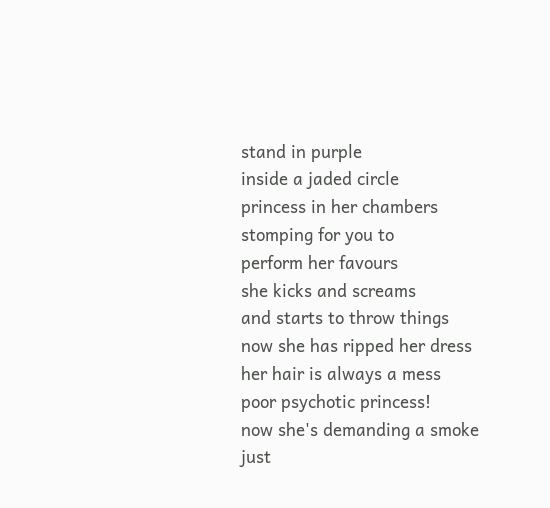stand in purple
inside a jaded circle
princess in her chambers
stomping for you to
perform her favours
she kicks and screams
and starts to throw things
now she has ripped her dress
her hair is always a mess
poor psychotic princess!
now she's demanding a smoke
just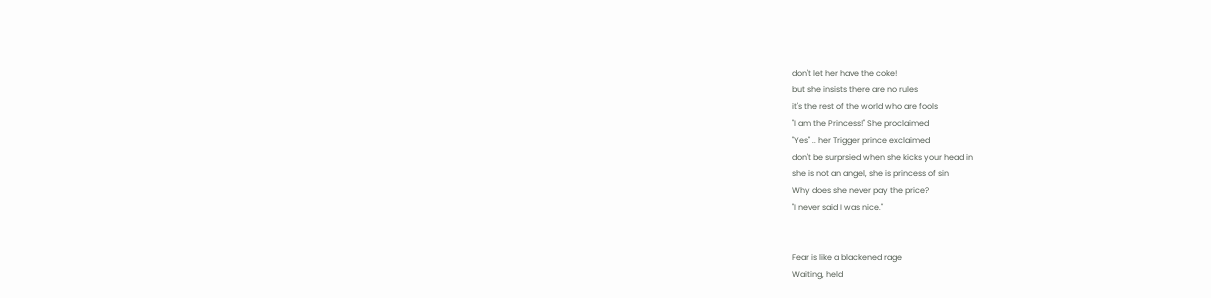don't let her have the coke!
but she insists there are no rules
it's the rest of the world who are fools
"I am the Princess!" She proclaimed
"Yes" .. her Trigger prince exclaimed
don't be surprsied when she kicks your head in
she is not an angel, she is princess of sin
Why does she never pay the price?
"I never said I was nice."


Fear is like a blackened rage
Waiting, held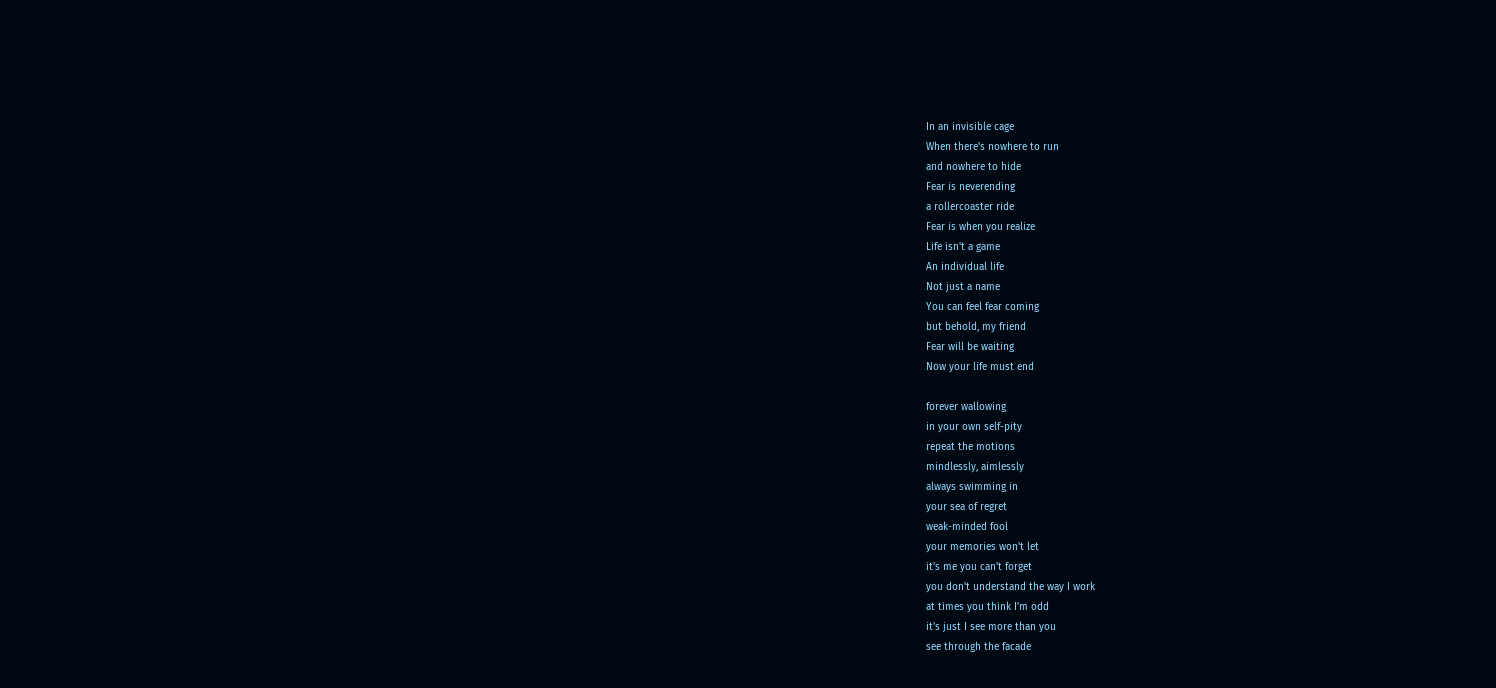In an invisible cage
When there's nowhere to run
and nowhere to hide
Fear is neverending
a rollercoaster ride
Fear is when you realize
Life isn't a game
An individual life
Not just a name
You can feel fear coming
but behold, my friend
Fear will be waiting
Now your life must end

forever wallowing
in your own self-pity
repeat the motions
mindlessly, aimlessly
always swimming in
your sea of regret
weak-minded fool
your memories won't let
it's me you can't forget
you don't understand the way I work
at times you think I'm odd
it's just I see more than you
see through the facade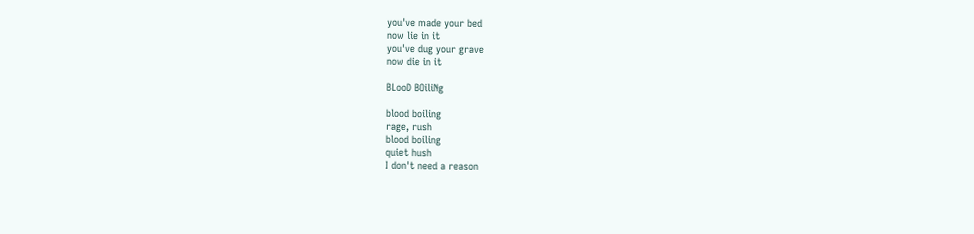you've made your bed
now lie in it
you've dug your grave
now die in it

BLooD BOiliNg

blood boiling
rage, rush
blood boiling
quiet hush
I don't need a reason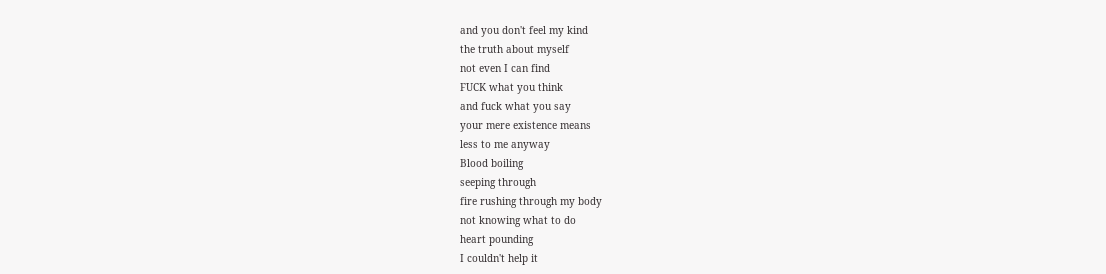and you don't feel my kind
the truth about myself
not even I can find
FUCK what you think
and fuck what you say
your mere existence means
less to me anyway
Blood boiling
seeping through
fire rushing through my body
not knowing what to do
heart pounding
I couldn't help it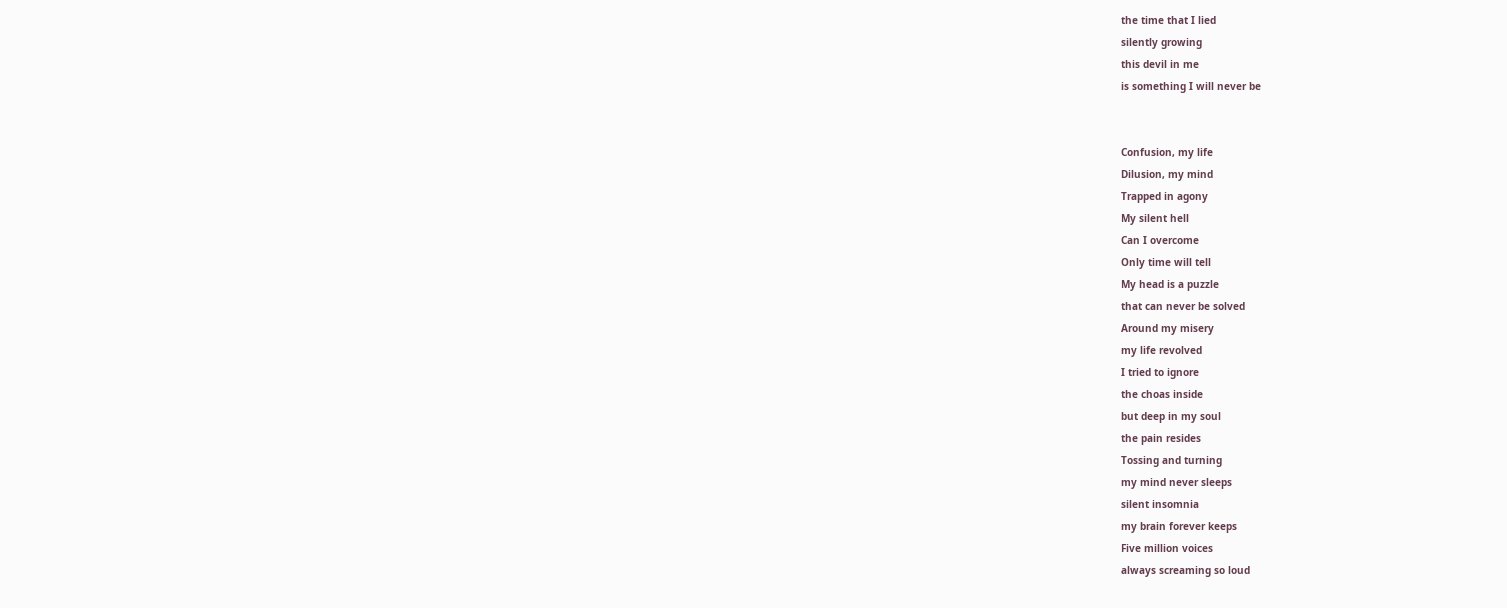the time that I lied
silently growing
this devil in me
is something I will never be


Confusion, my life
Dilusion, my mind
Trapped in agony
My silent hell
Can I overcome
Only time will tell
My head is a puzzle
that can never be solved
Around my misery
my life revolved
I tried to ignore
the choas inside
but deep in my soul
the pain resides
Tossing and turning
my mind never sleeps
silent insomnia
my brain forever keeps
Five million voices
always screaming so loud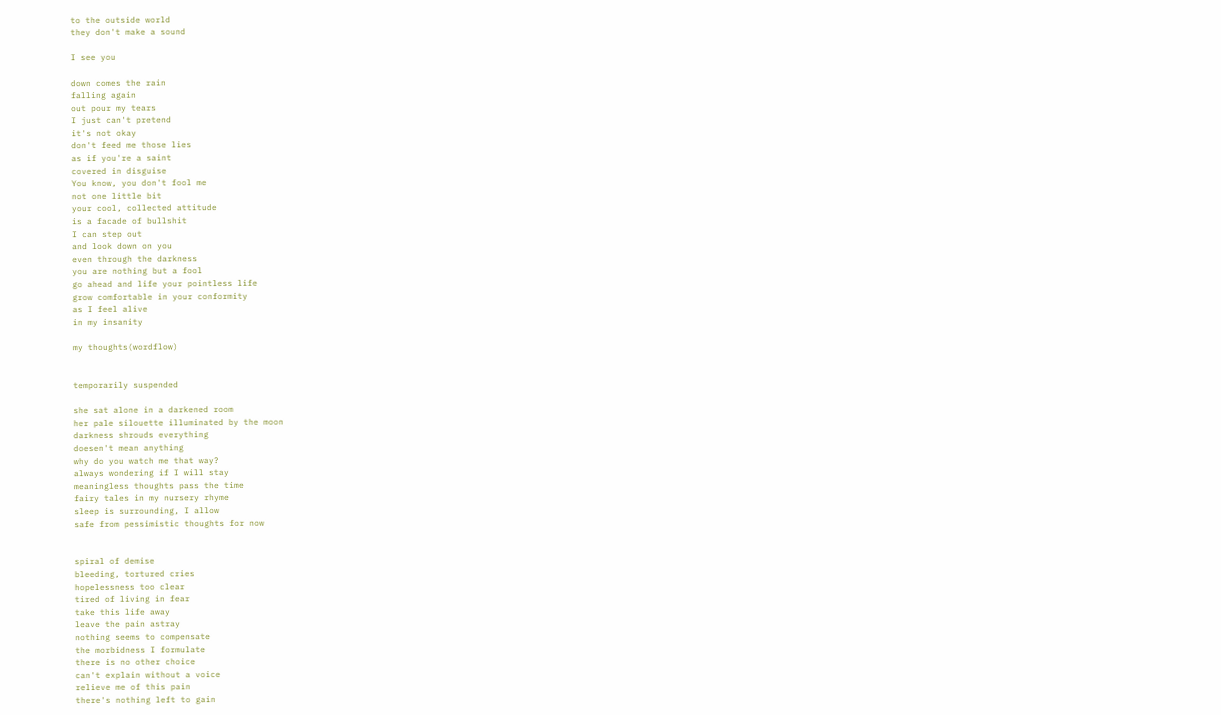to the outside world
they don't make a sound

I see you

down comes the rain
falling again
out pour my tears
I just can't pretend
it's not okay
don't feed me those lies
as if you're a saint
covered in disguise
You know, you don't fool me
not one little bit
your cool, collected attitude
is a facade of bullshit
I can step out
and look down on you
even through the darkness
you are nothing but a fool
go ahead and life your pointless life
grow comfortable in your conformity
as I feel alive
in my insanity

my thoughts(wordflow)


temporarily suspended

she sat alone in a darkened room
her pale silouette illuminated by the moon
darkness shrouds everything
doesen't mean anything
why do you watch me that way?
always wondering if I will stay
meaningless thoughts pass the time
fairy tales in my nursery rhyme
sleep is surrounding, I allow
safe from pessimistic thoughts for now


spiral of demise
bleeding, tortured cries
hopelessness too clear
tired of living in fear
take this life away
leave the pain astray
nothing seems to compensate
the morbidness I formulate
there is no other choice
can't explain without a voice
relieve me of this pain
there's nothing left to gain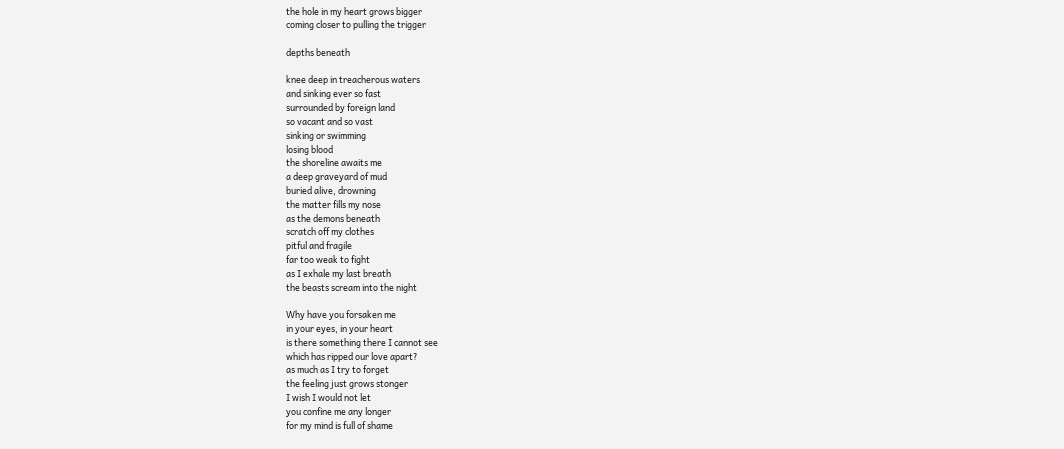the hole in my heart grows bigger
coming closer to pulling the trigger

depths beneath

knee deep in treacherous waters
and sinking ever so fast
surrounded by foreign land
so vacant and so vast
sinking or swimming
losing blood
the shoreline awaits me
a deep graveyard of mud
buried alive, drowning
the matter fills my nose
as the demons beneath
scratch off my clothes
pitful and fragile
far too weak to fight
as I exhale my last breath
the beasts scream into the night

Why have you forsaken me
in your eyes, in your heart
is there something there I cannot see
which has ripped our love apart?
as much as I try to forget
the feeling just grows stonger
I wish I would not let
you confine me any longer
for my mind is full of shame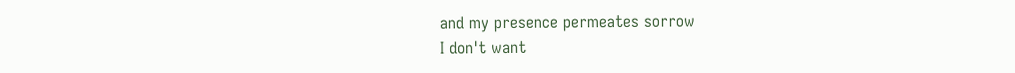and my presence permeates sorrow
I don't want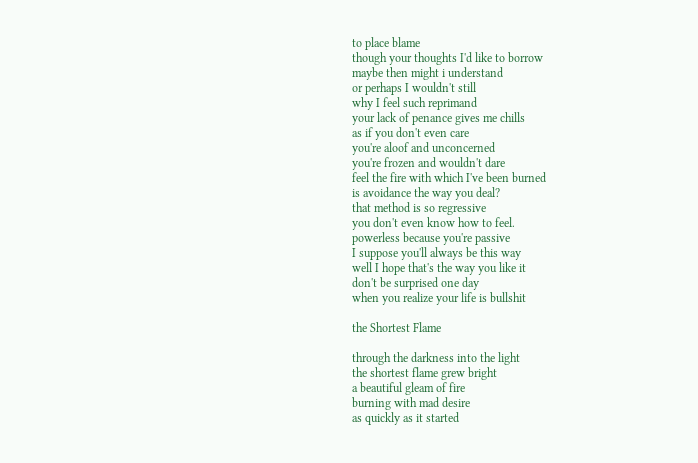to place blame
though your thoughts I'd like to borrow
maybe then might i understand
or perhaps I wouldn't still
why I feel such reprimand
your lack of penance gives me chills
as if you don't even care
you're aloof and unconcerned
you're frozen and wouldn't dare
feel the fire with which I've been burned
is avoidance the way you deal?
that method is so regressive
you don't even know how to feel.
powerless because you're passive
I suppose you'll always be this way
well I hope that's the way you like it
don't be surprised one day
when you realize your life is bullshit

the Shortest Flame

through the darkness into the light
the shortest flame grew bright
a beautiful gleam of fire
burning with mad desire
as quickly as it started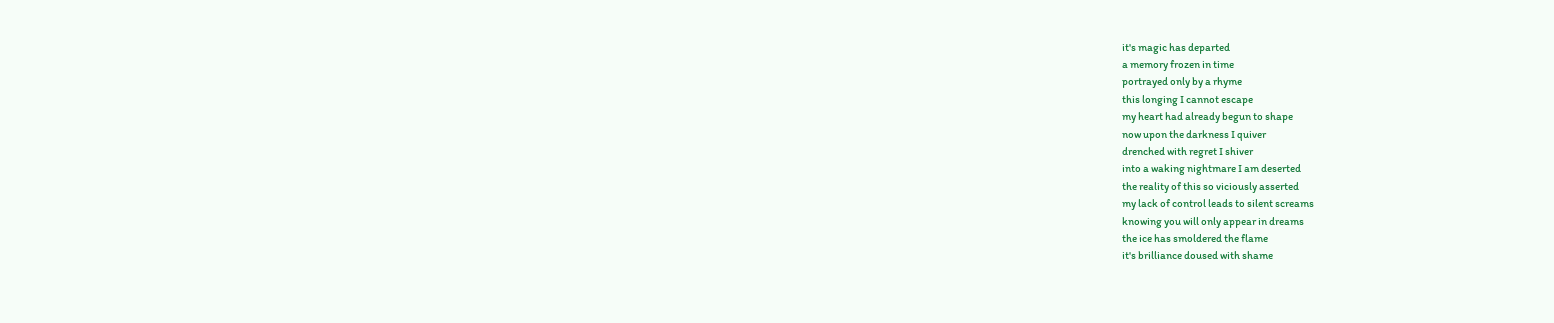it's magic has departed
a memory frozen in time
portrayed only by a rhyme
this longing I cannot escape
my heart had already begun to shape
now upon the darkness I quiver
drenched with regret I shiver
into a waking nightmare I am deserted
the reality of this so viciously asserted
my lack of control leads to silent screams
knowing you will only appear in dreams
the ice has smoldered the flame
it's brilliance doused with shame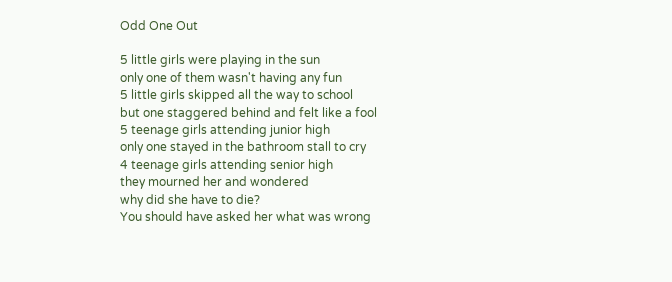Odd One Out

5 little girls were playing in the sun
only one of them wasn't having any fun
5 little girls skipped all the way to school
but one staggered behind and felt like a fool
5 teenage girls attending junior high
only one stayed in the bathroom stall to cry
4 teenage girls attending senior high
they mourned her and wondered
why did she have to die?
You should have asked her what was wrong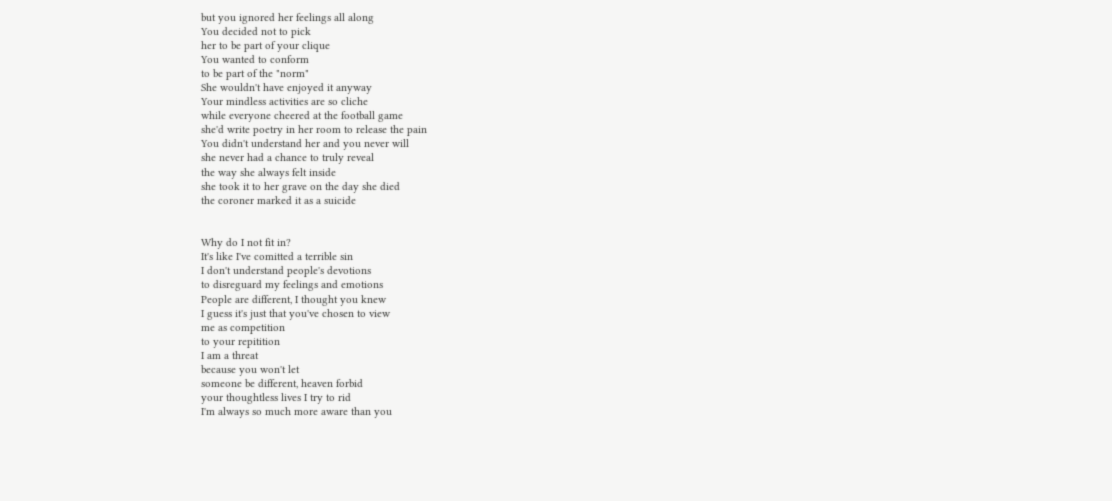but you ignored her feelings all along
You decided not to pick
her to be part of your clique
You wanted to conform
to be part of the "norm"
She wouldn't have enjoyed it anyway
Your mindless activities are so cliche
while everyone cheered at the football game
she'd write poetry in her room to release the pain
You didn't understand her and you never will
she never had a chance to truly reveal
the way she always felt inside
she took it to her grave on the day she died
the coroner marked it as a suicide


Why do I not fit in?
It's like I've comitted a terrible sin
I don't understand people's devotions
to disreguard my feelings and emotions
People are different, I thought you knew
I guess it's just that you've chosen to view
me as competition
to your repitition
I am a threat
because you won't let
someone be different, heaven forbid
your thoughtless lives I try to rid
I'm always so much more aware than you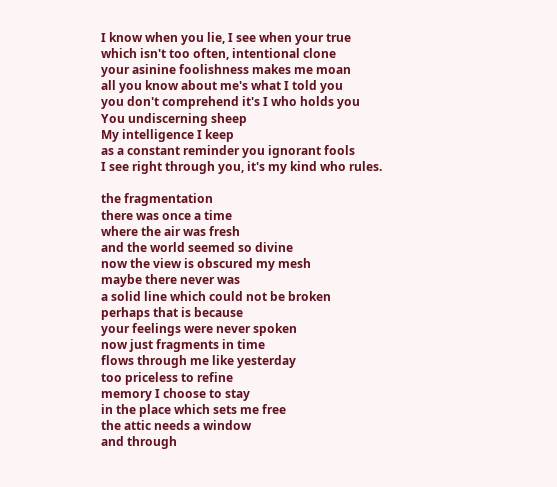I know when you lie, I see when your true
which isn't too often, intentional clone
your asinine foolishness makes me moan
all you know about me's what I told you
you don't comprehend it's I who holds you
You undiscerning sheep
My intelligence I keep
as a constant reminder you ignorant fools
I see right through you, it's my kind who rules.

the fragmentation
there was once a time
where the air was fresh
and the world seemed so divine
now the view is obscured my mesh
maybe there never was
a solid line which could not be broken
perhaps that is because
your feelings were never spoken
now just fragments in time
flows through me like yesterday
too priceless to refine
memory I choose to stay
in the place which sets me free
the attic needs a window
and through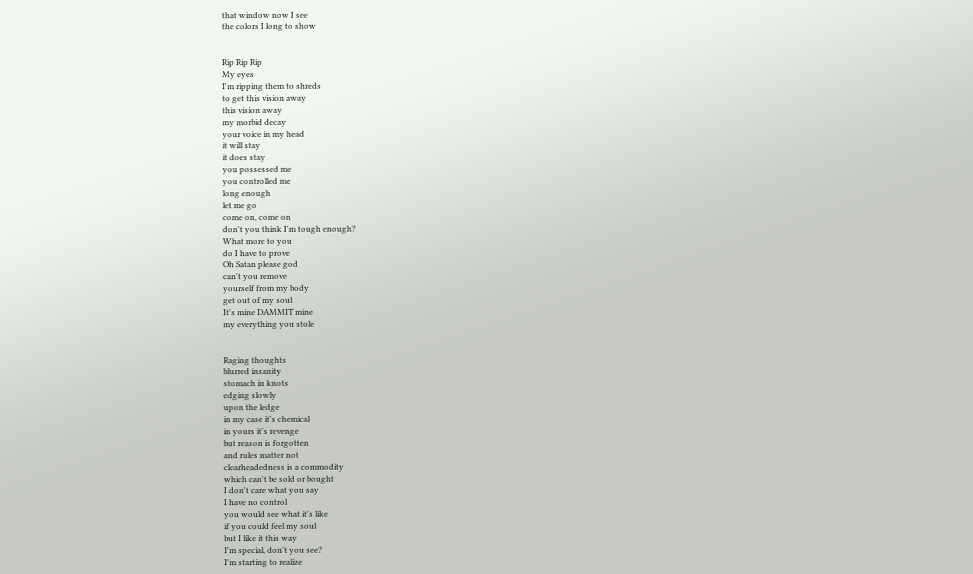that window now I see
the colors I long to show


Rip Rip Rip
My eyes
I'm ripping them to shreds
to get this vision away
this vision away
my morbid decay
your voice in my head
it will stay
it does stay
you possessed me
you controlled me
long enough
let me go
come on, come on
don't you think I'm tough enough?
What more to you
do I have to prove
Oh Satan please god
can't you remove
yourself from my body
get out of my soul
It's mine DAMMIT mine
my everything you stole


Raging thoughts
blurred insanity
stomach in knots
edging slowly
upon the ledge
in my case it's chemical
in yours it's revenge
but reason is forgotten
and rules matter not
clearheadedness is a commodity
which can't be sold or bought
I don't care what you say
I have no control
you would see what it's like
if you could feel my soul
but I like it this way
I'm special, don't you see?
I'm starting to realize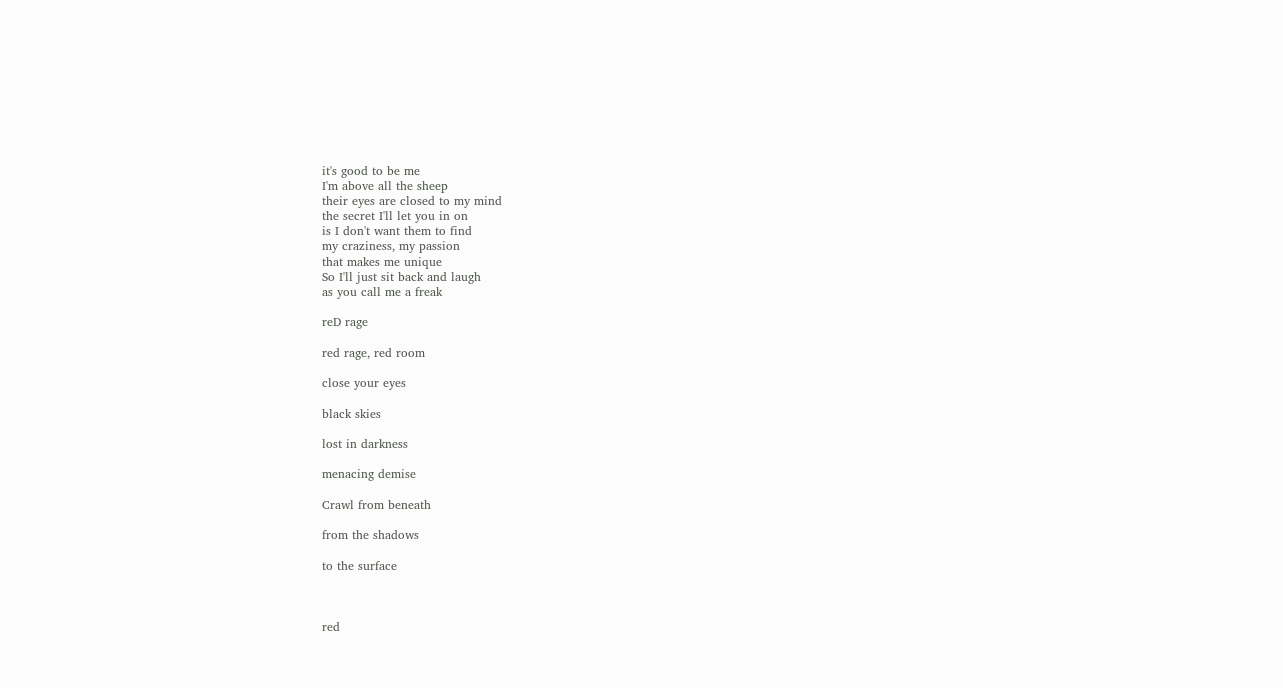it's good to be me
I'm above all the sheep
their eyes are closed to my mind
the secret I'll let you in on
is I don't want them to find
my craziness, my passion
that makes me unique
So I'll just sit back and laugh
as you call me a freak

reD rage

red rage, red room

close your eyes

black skies

lost in darkness

menacing demise

Crawl from beneath

from the shadows

to the surface



red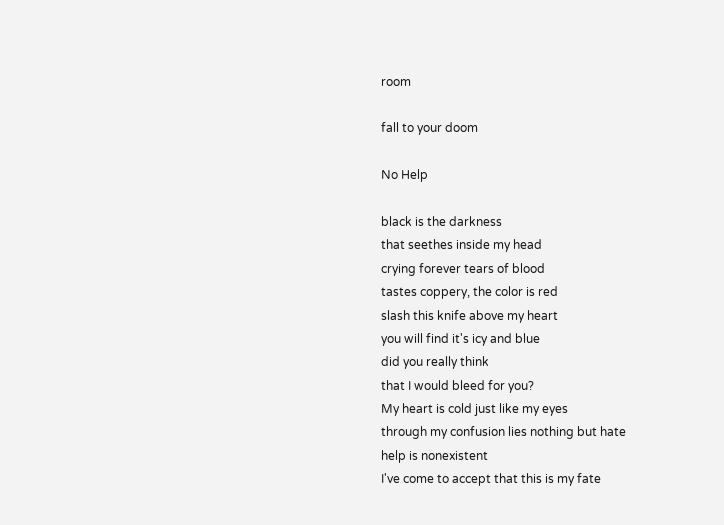room

fall to your doom

No Help

black is the darkness
that seethes inside my head
crying forever tears of blood
tastes coppery, the color is red
slash this knife above my heart
you will find it's icy and blue
did you really think
that I would bleed for you?
My heart is cold just like my eyes
through my confusion lies nothing but hate
help is nonexistent
I've come to accept that this is my fate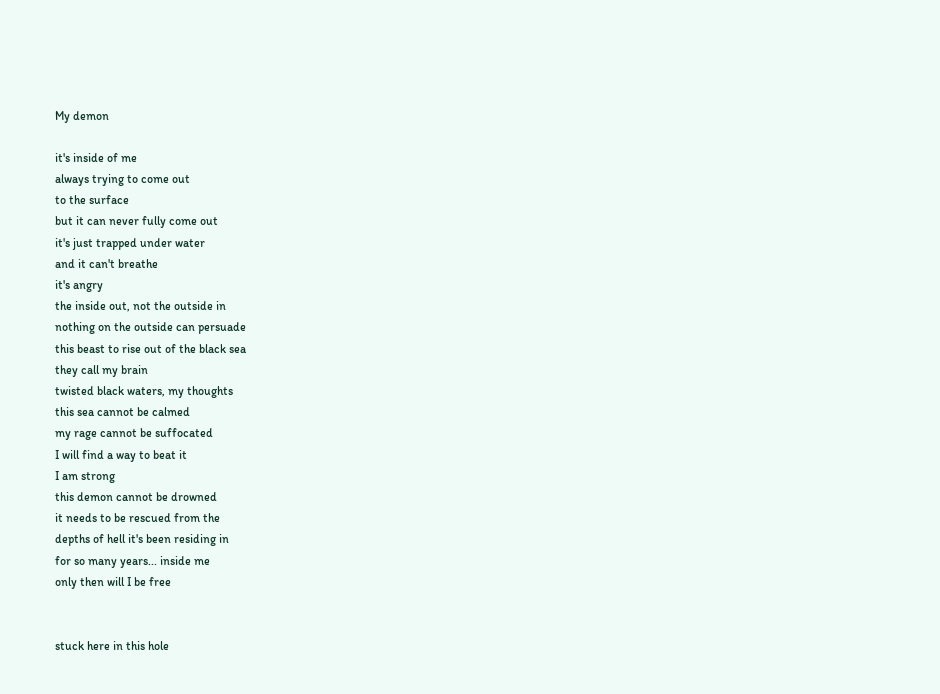My demon

it's inside of me
always trying to come out
to the surface
but it can never fully come out
it's just trapped under water
and it can't breathe
it's angry
the inside out, not the outside in
nothing on the outside can persuade
this beast to rise out of the black sea
they call my brain
twisted black waters, my thoughts
this sea cannot be calmed
my rage cannot be suffocated
I will find a way to beat it
I am strong
this demon cannot be drowned
it needs to be rescued from the
depths of hell it's been residing in
for so many years... inside me
only then will I be free


stuck here in this hole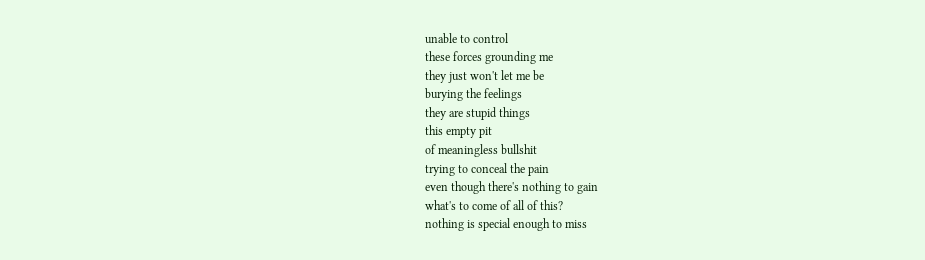unable to control
these forces grounding me
they just won't let me be
burying the feelings
they are stupid things
this empty pit
of meaningless bullshit
trying to conceal the pain
even though there's nothing to gain
what's to come of all of this?
nothing is special enough to miss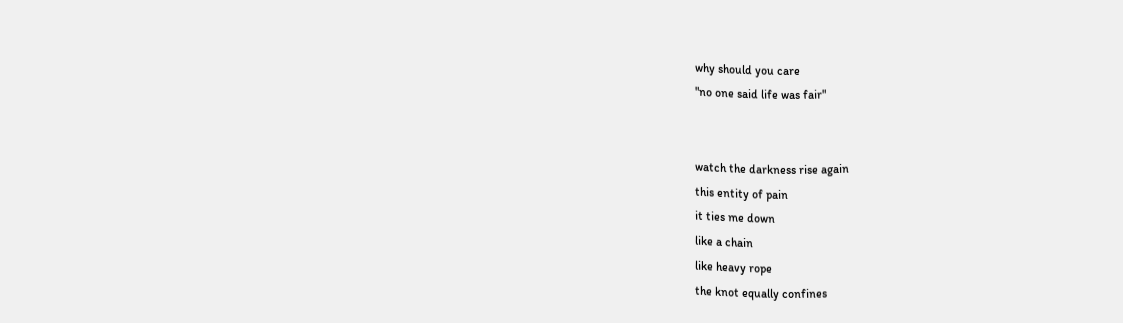why should you care
"no one said life was fair"


watch the darkness rise again
this entity of pain
it ties me down
like a chain
like heavy rope
the knot equally confines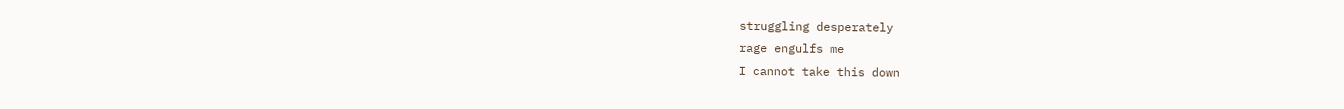struggling desperately
rage engulfs me
I cannot take this down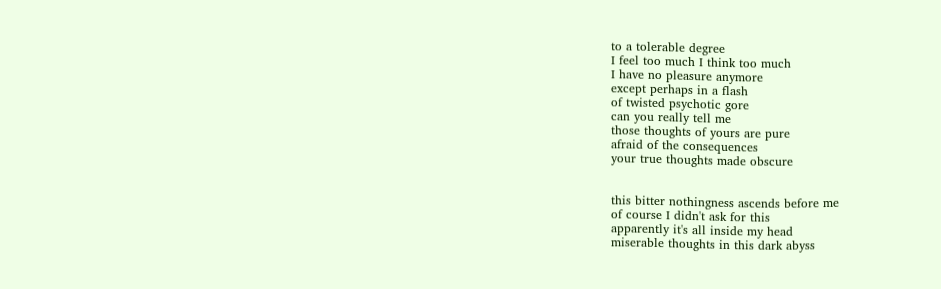to a tolerable degree
I feel too much I think too much
I have no pleasure anymore
except perhaps in a flash
of twisted psychotic gore
can you really tell me
those thoughts of yours are pure
afraid of the consequences
your true thoughts made obscure


this bitter nothingness ascends before me
of course I didn't ask for this
apparently it's all inside my head
miserable thoughts in this dark abyss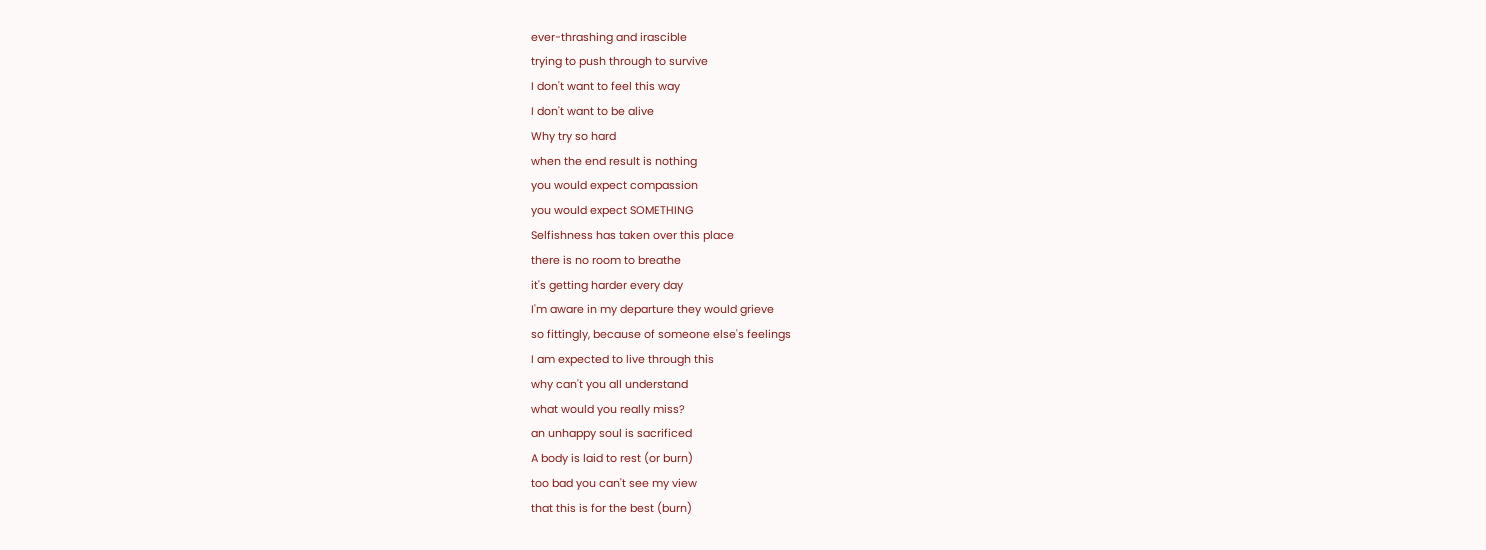ever-thrashing and irascible
trying to push through to survive
I don't want to feel this way
I don't want to be alive
Why try so hard
when the end result is nothing
you would expect compassion
you would expect SOMETHING
Selfishness has taken over this place
there is no room to breathe
it's getting harder every day
I'm aware in my departure they would grieve
so fittingly, because of someone else's feelings
I am expected to live through this
why can't you all understand
what would you really miss?
an unhappy soul is sacrificed
A body is laid to rest (or burn)
too bad you can't see my view
that this is for the best (burn)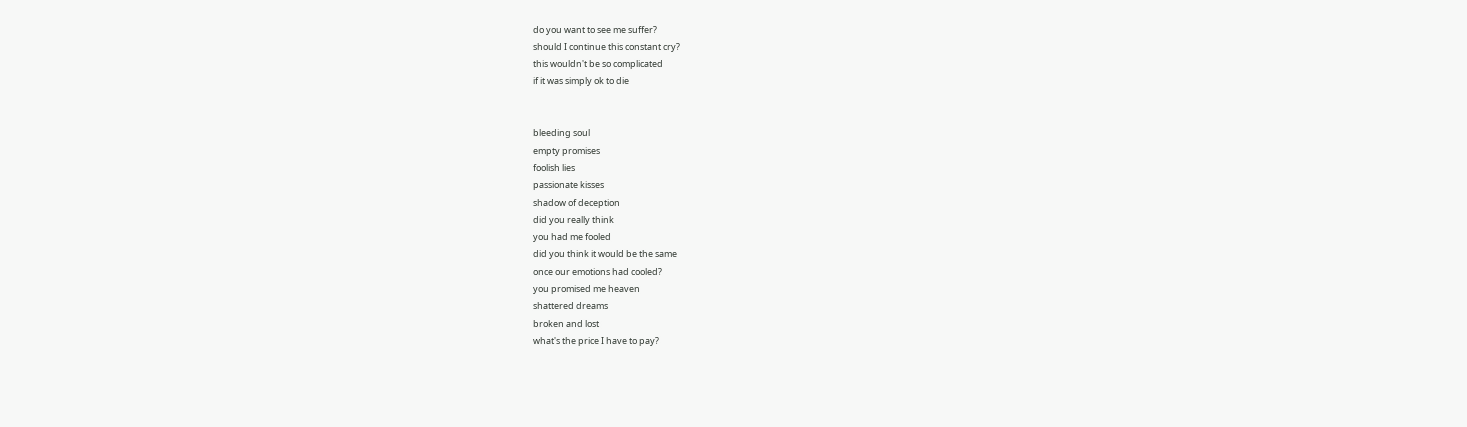do you want to see me suffer?
should I continue this constant cry?
this wouldn't be so complicated
if it was simply ok to die


bleeding soul
empty promises
foolish lies
passionate kisses
shadow of deception
did you really think
you had me fooled
did you think it would be the same
once our emotions had cooled?
you promised me heaven
shattered dreams
broken and lost
what's the price I have to pay?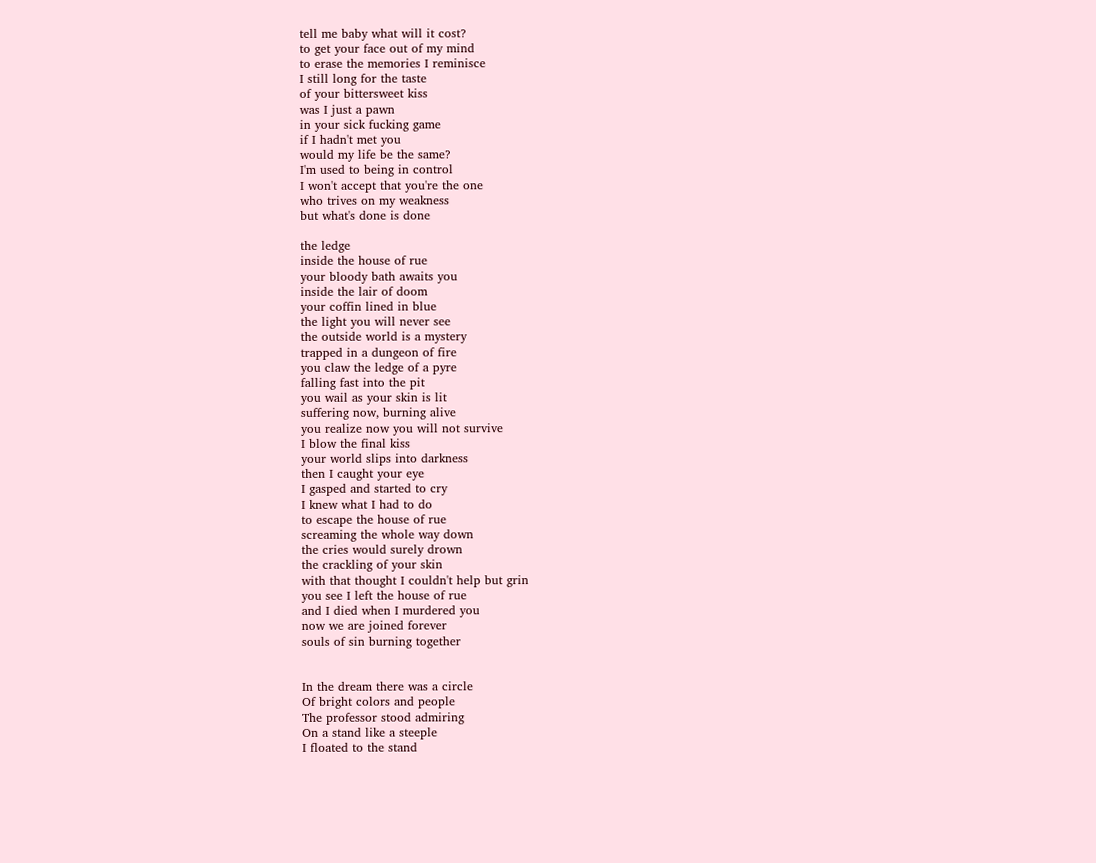tell me baby what will it cost?
to get your face out of my mind
to erase the memories I reminisce
I still long for the taste
of your bittersweet kiss
was I just a pawn
in your sick fucking game
if I hadn't met you
would my life be the same?
I'm used to being in control
I won't accept that you're the one
who trives on my weakness
but what's done is done

the ledge
inside the house of rue
your bloody bath awaits you
inside the lair of doom
your coffin lined in blue
the light you will never see
the outside world is a mystery
trapped in a dungeon of fire
you claw the ledge of a pyre
falling fast into the pit
you wail as your skin is lit
suffering now, burning alive
you realize now you will not survive
I blow the final kiss
your world slips into darkness
then I caught your eye
I gasped and started to cry
I knew what I had to do
to escape the house of rue
screaming the whole way down
the cries would surely drown
the crackling of your skin
with that thought I couldn't help but grin
you see I left the house of rue
and I died when I murdered you
now we are joined forever
souls of sin burning together


In the dream there was a circle
Of bright colors and people
The professor stood admiring
On a stand like a steeple
I floated to the stand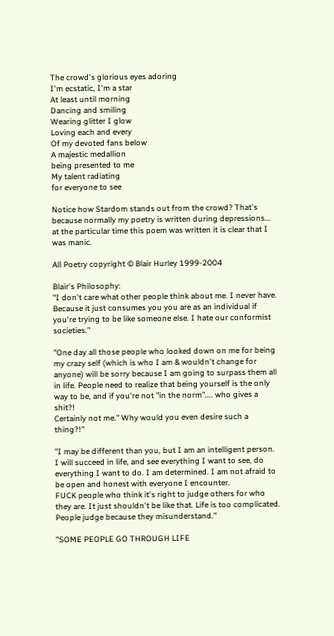The crowd's glorious eyes adoring
I'm ecstatic, I'm a star
At least until morning
Dancing and smiling
Wearing glitter I glow
Loving each and every
Of my devoted fans below
A majestic medallion
being presented to me
My talent radiating
for everyone to see

Notice how Stardom stands out from the crowd? That's because normally my poetry is written during depressions... at the particular time this poem was written it is clear that I was manic.

All Poetry copyright © Blair Hurley 1999-2004

Blair's Philosophy:
"I don't care what other people think about me. I never have. Because it just consumes you you are as an individual if you're trying to be like someone else. I hate our conformist societies."

"One day all those people who looked down on me for being my crazy self (which is who I am & wouldn't change for anyone) will be sorry because I am going to surpass them all in life. People need to realize that being yourself is the only way to be, and if you're not "in the norm".... who gives a shit?!
Certainly not me." Why would you even desire such a thing?!"

"I may be different than you, but I am an intelligent person. I will succeed in life, and see everything I want to see, do everything I want to do. I am determined. I am not afraid to be open and honest with everyone I encounter.
FUCK people who think it's right to judge others for who they are. It just shouldn't be like that. Life is too complicated. People judge because they misunderstand."

"SOME PEOPLE GO THROUGH LIFE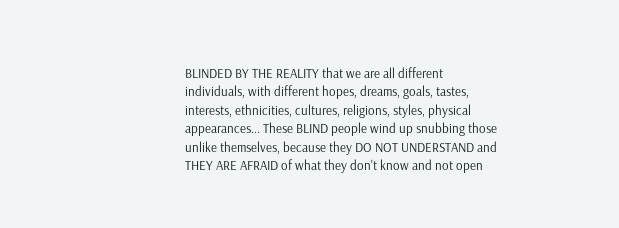BLINDED BY THE REALITY that we are all different individuals, with different hopes, dreams, goals, tastes, interests, ethnicities, cultures, religions, styles, physical appearances... These BLIND people wind up snubbing those unlike themselves, because they DO NOT UNDERSTAND and THEY ARE AFRAID of what they don't know and not open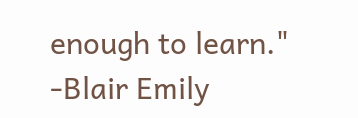enough to learn."
-Blair Emily